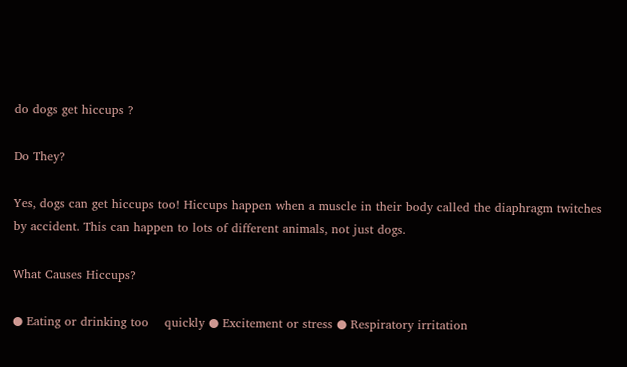do dogs get hiccups ?

Do They?

Yes, dogs can get hiccups too! Hiccups happen when a muscle in their body called the diaphragm twitches by accident. This can happen to lots of different animals, not just dogs.

What Causes Hiccups?

● Eating or drinking too    quickly ● Excitement or stress ● Respiratory irritation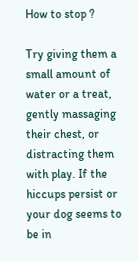How to stop ?

Try giving them a small amount of water or a treat, gently massaging their chest, or distracting them with play. If the hiccups persist or your dog seems to be in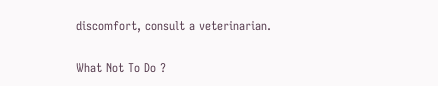discomfort, consult a veterinarian.

What Not To Do ?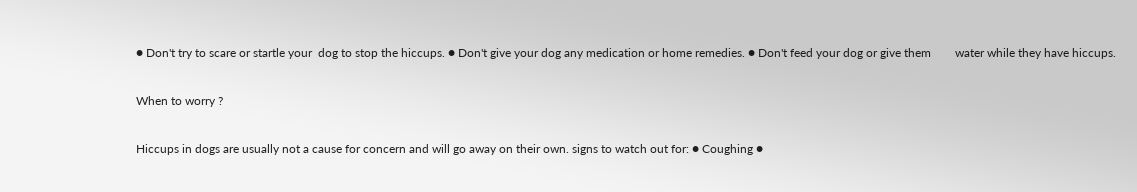● Don't try to scare or startle your  dog to stop the hiccups. ● Don't give your dog any medication or home remedies. ● Don't feed your dog or give them        water while they have hiccups.

When to worry ?

Hiccups in dogs are usually not a cause for concern and will go away on their own. signs to watch out for: ● Coughing ●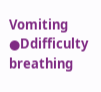Vomiting ●Ddifficulty breathing